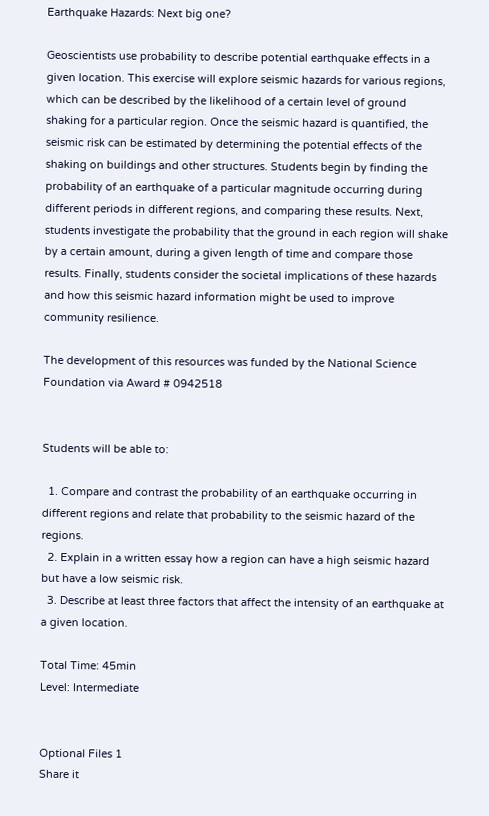Earthquake Hazards: Next big one?

Geoscientists use probability to describe potential earthquake effects in a given location. This exercise will explore seismic hazards for various regions, which can be described by the likelihood of a certain level of ground shaking for a particular region. Once the seismic hazard is quantified, the seismic risk can be estimated by determining the potential effects of the shaking on buildings and other structures. Students begin by finding the probability of an earthquake of a particular magnitude occurring during different periods in different regions, and comparing these results. Next, students investigate the probability that the ground in each region will shake by a certain amount, during a given length of time and compare those results. Finally, students consider the societal implications of these hazards and how this seismic hazard information might be used to improve community resilience.

The development of this resources was funded by the National Science Foundation via Award # 0942518


Students will be able to:

  1. Compare and contrast the probability of an earthquake occurring in different regions and relate that probability to the seismic hazard of the regions.
  2. Explain in a written essay how a region can have a high seismic hazard but have a low seismic risk.
  3. Describe at least three factors that affect the intensity of an earthquake at a given location.

Total Time: 45min
Level: Intermediate


Optional Files 1
Share it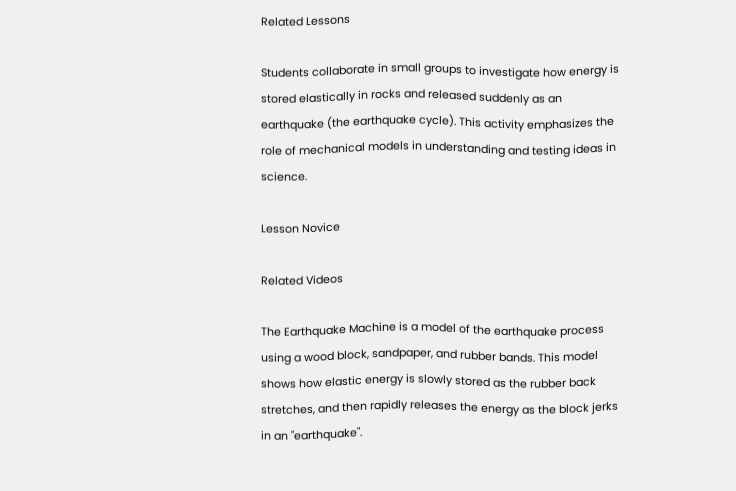Related Lessons

Students collaborate in small groups to investigate how energy is stored elastically in rocks and released suddenly as an earthquake (the earthquake cycle). This activity emphasizes the role of mechanical models in understanding and testing ideas in science.

Lesson Novice

Related Videos

The Earthquake Machine is a model of the earthquake process using a wood block, sandpaper, and rubber bands. This model shows how elastic energy is slowly stored as the rubber back stretches, and then rapidly releases the energy as the block jerks in an "earthquake".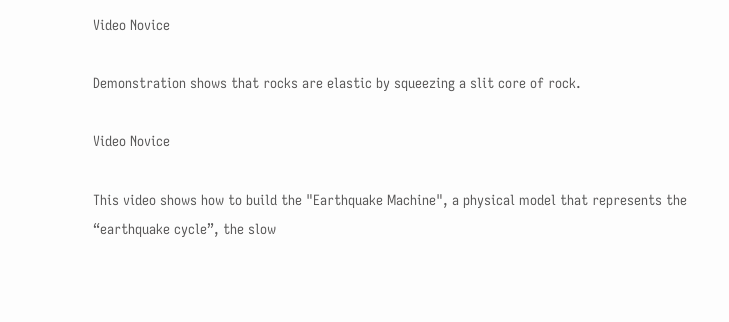Video Novice

Demonstration shows that rocks are elastic by squeezing a slit core of rock.

Video Novice

This video shows how to build the "Earthquake Machine", a physical model that represents the “earthquake cycle”, the slow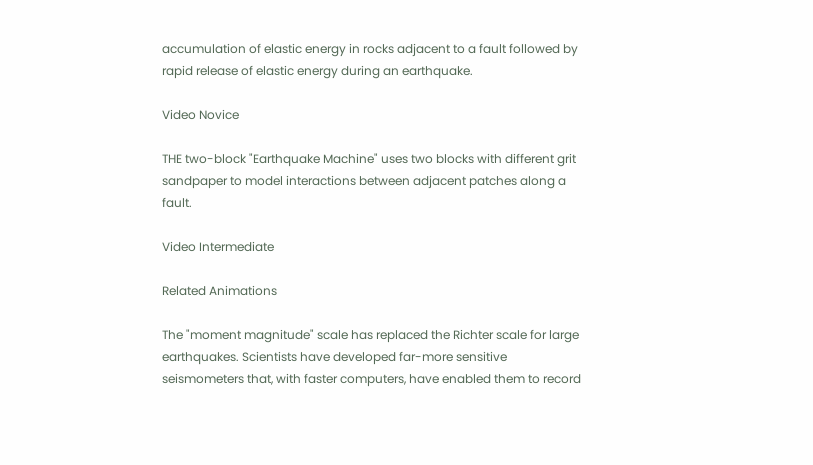accumulation of elastic energy in rocks adjacent to a fault followed by rapid release of elastic energy during an earthquake.

Video Novice

THE two-block "Earthquake Machine" uses two blocks with different grit sandpaper to model interactions between adjacent patches along a fault.

Video Intermediate

Related Animations

The "moment magnitude" scale has replaced the Richter scale for large earthquakes. Scientists have developed far-more sensitive seismometers that, with faster computers, have enabled them to record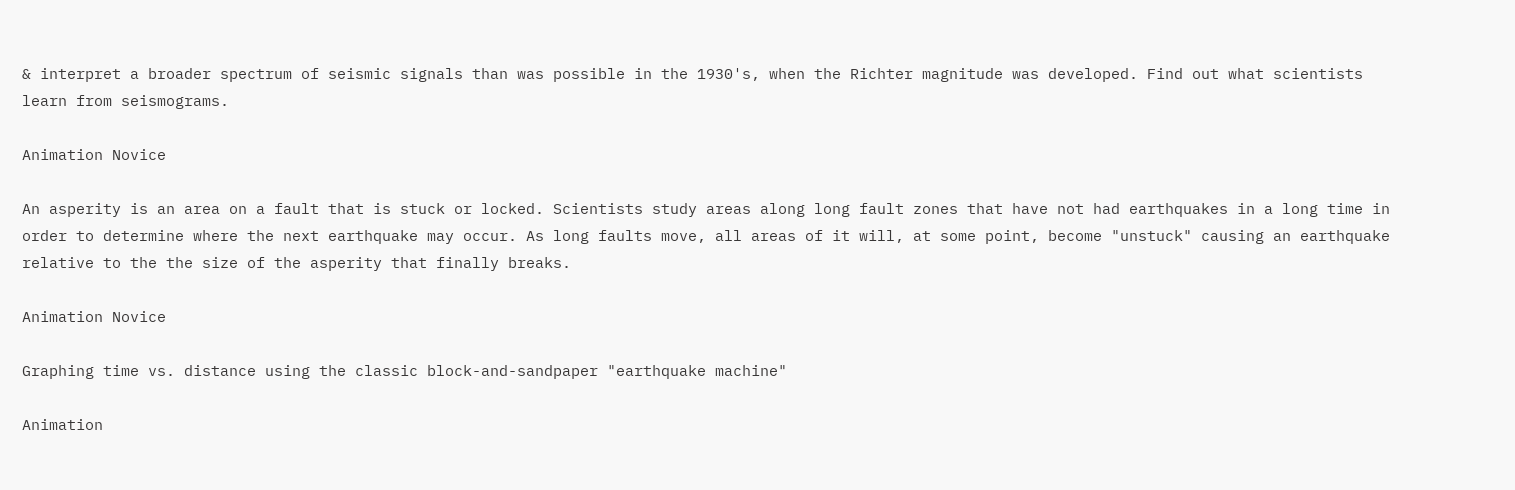& interpret a broader spectrum of seismic signals than was possible in the 1930's, when the Richter magnitude was developed. Find out what scientists learn from seismograms.

Animation Novice

An asperity is an area on a fault that is stuck or locked. Scientists study areas along long fault zones that have not had earthquakes in a long time in order to determine where the next earthquake may occur. As long faults move, all areas of it will, at some point, become "unstuck" causing an earthquake relative to the the size of the asperity that finally breaks.

Animation Novice

Graphing time vs. distance using the classic block-and-sandpaper "earthquake machine"

Animation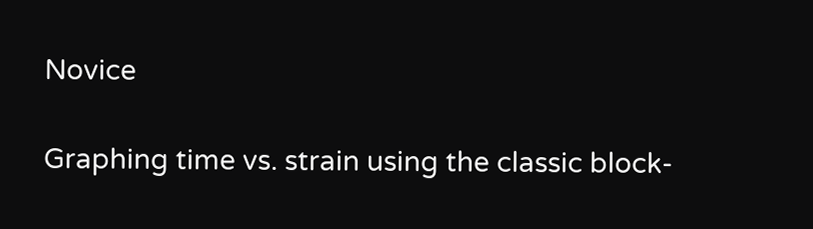Novice

Graphing time vs. strain using the classic block-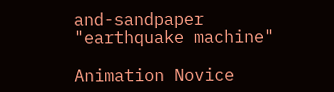and-sandpaper "earthquake machine"

Animation Novice